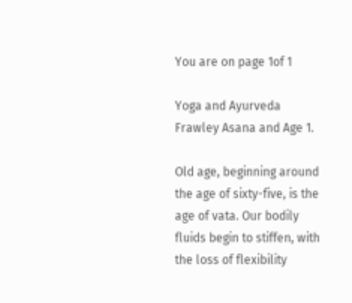You are on page 1of 1

Yoga and Ayurveda Frawley Asana and Age 1.

Old age, beginning around the age of sixty-five, is the age of vata. Our bodily fluids begin to stiffen, with the loss of flexibility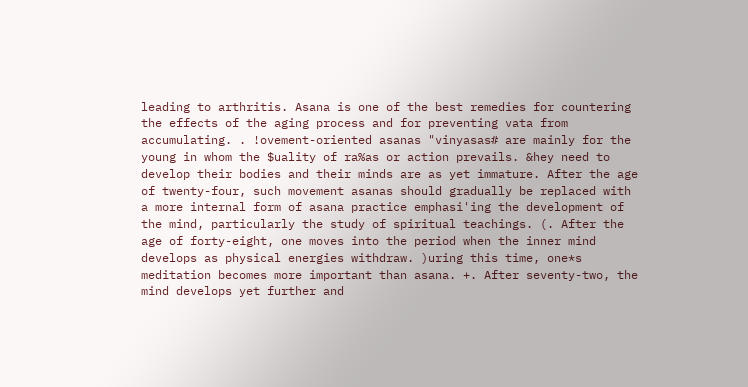leading to arthritis. Asana is one of the best remedies for countering the effects of the aging process and for preventing vata from accumulating. . !ovement-oriented asanas "vinyasas# are mainly for the young in whom the $uality of ra%as or action prevails. &hey need to develop their bodies and their minds are as yet immature. After the age of twenty-four, such movement asanas should gradually be replaced with a more internal form of asana practice emphasi'ing the development of the mind, particularly the study of spiritual teachings. (. After the age of forty-eight, one moves into the period when the inner mind develops as physical energies withdraw. )uring this time, one*s meditation becomes more important than asana. +. After seventy-two, the mind develops yet further and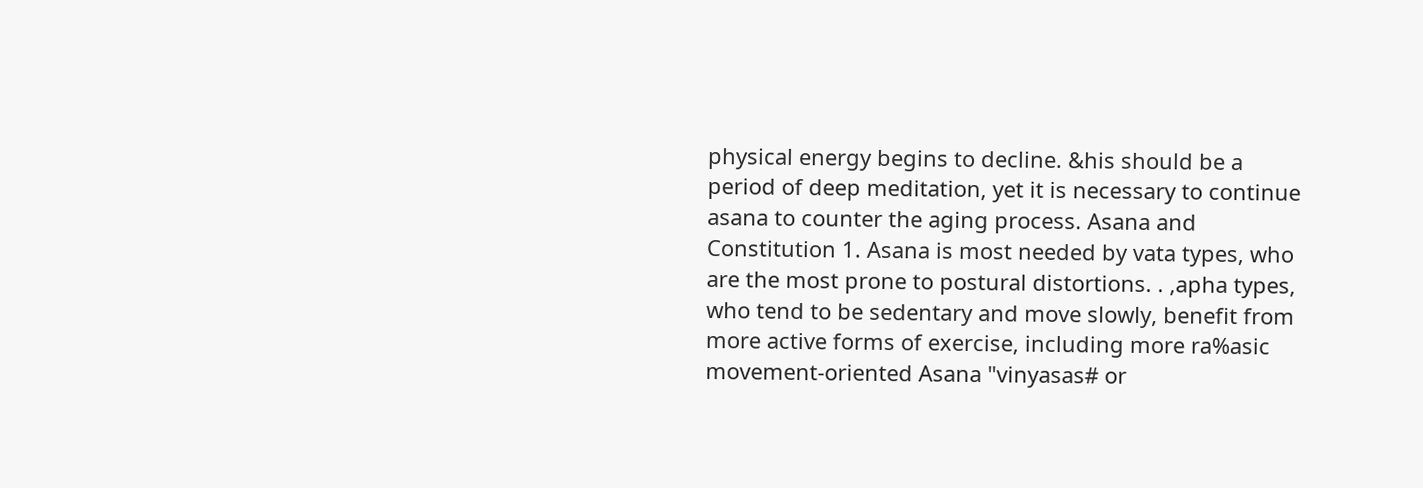physical energy begins to decline. &his should be a period of deep meditation, yet it is necessary to continue asana to counter the aging process. Asana and Constitution 1. Asana is most needed by vata types, who are the most prone to postural distortions. . ,apha types, who tend to be sedentary and move slowly, benefit from more active forms of exercise, including more ra%asic movement-oriented Asana "vinyasas# or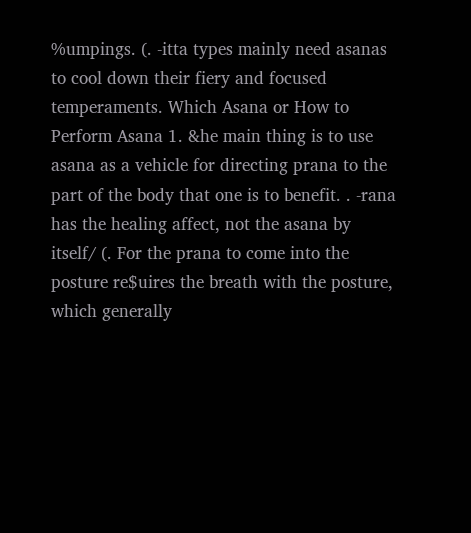%umpings. (. -itta types mainly need asanas to cool down their fiery and focused temperaments. Which Asana or How to Perform Asana 1. &he main thing is to use asana as a vehicle for directing prana to the part of the body that one is to benefit. . -rana has the healing affect, not the asana by itself/ (. For the prana to come into the posture re$uires the breath with the posture, which generally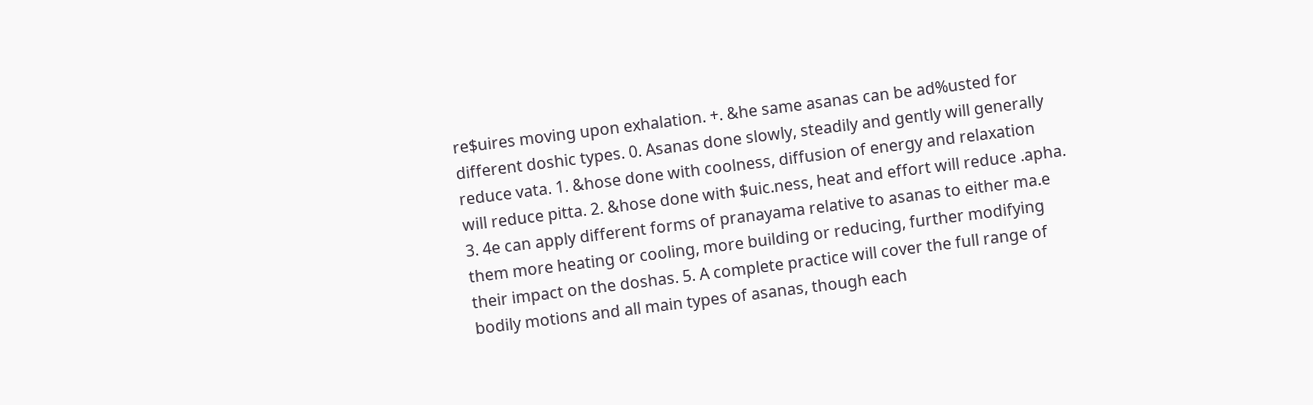re$uires moving upon exhalation. +. &he same asanas can be ad%usted for different doshic types. 0. Asanas done slowly, steadily and gently will generally reduce vata. 1. &hose done with coolness, diffusion of energy and relaxation will reduce pitta. 2. &hose done with $uic.ness, heat and effort will reduce .apha. 3. 4e can apply different forms of pranayama relative to asanas to either ma.e them more heating or cooling, more building or reducing, further modifying their impact on the doshas. 5. A complete practice will cover the full range of bodily motions and all main types of asanas, though each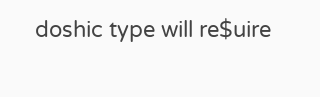doshic type will re$uire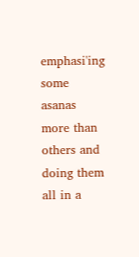emphasi'ing some asanas more than others and doing them all in a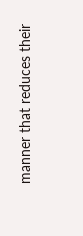manner that reduces their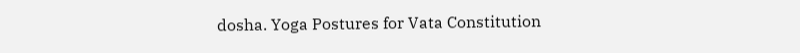dosha. Yoga Postures for Vata Constitution